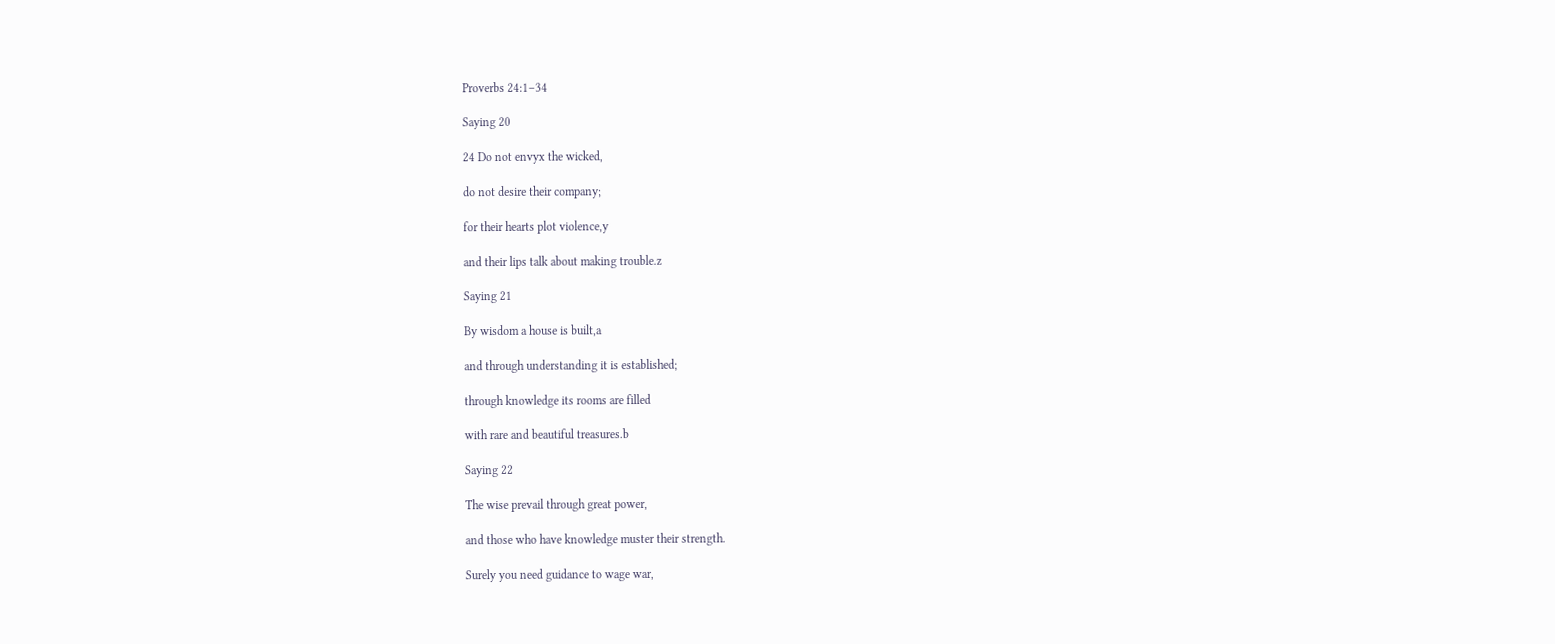Proverbs 24:1–34

Saying 20

24 Do not envyx the wicked,

do not desire their company;

for their hearts plot violence,y

and their lips talk about making trouble.z

Saying 21

By wisdom a house is built,a

and through understanding it is established;

through knowledge its rooms are filled

with rare and beautiful treasures.b

Saying 22

The wise prevail through great power,

and those who have knowledge muster their strength.

Surely you need guidance to wage war,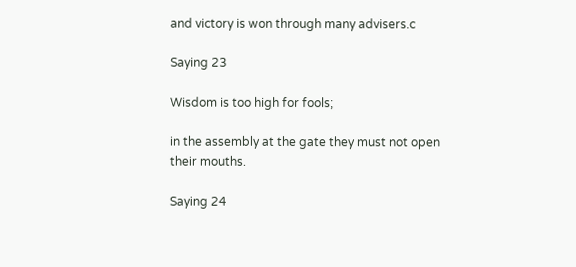and victory is won through many advisers.c

Saying 23

Wisdom is too high for fools;

in the assembly at the gate they must not open their mouths.

Saying 24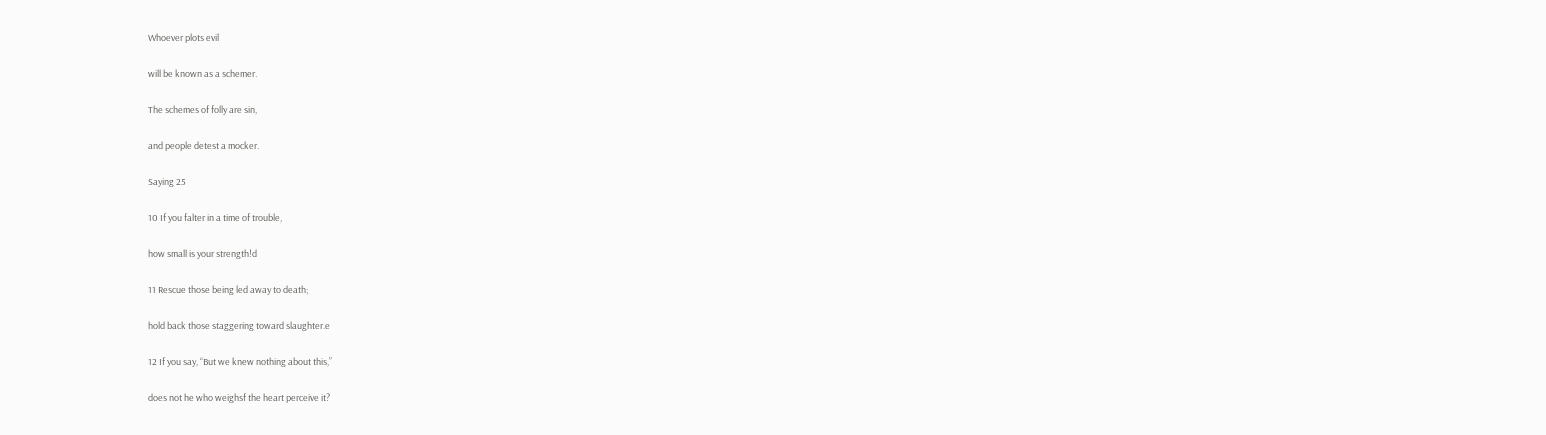Whoever plots evil

will be known as a schemer.

The schemes of folly are sin,

and people detest a mocker.

Saying 25

10 If you falter in a time of trouble,

how small is your strength!d

11 Rescue those being led away to death;

hold back those staggering toward slaughter.e

12 If you say, “But we knew nothing about this,”

does not he who weighsf the heart perceive it?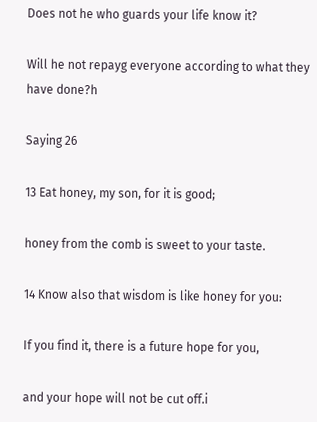Does not he who guards your life know it?

Will he not repayg everyone according to what they have done?h

Saying 26

13 Eat honey, my son, for it is good;

honey from the comb is sweet to your taste.

14 Know also that wisdom is like honey for you:

If you find it, there is a future hope for you,

and your hope will not be cut off.i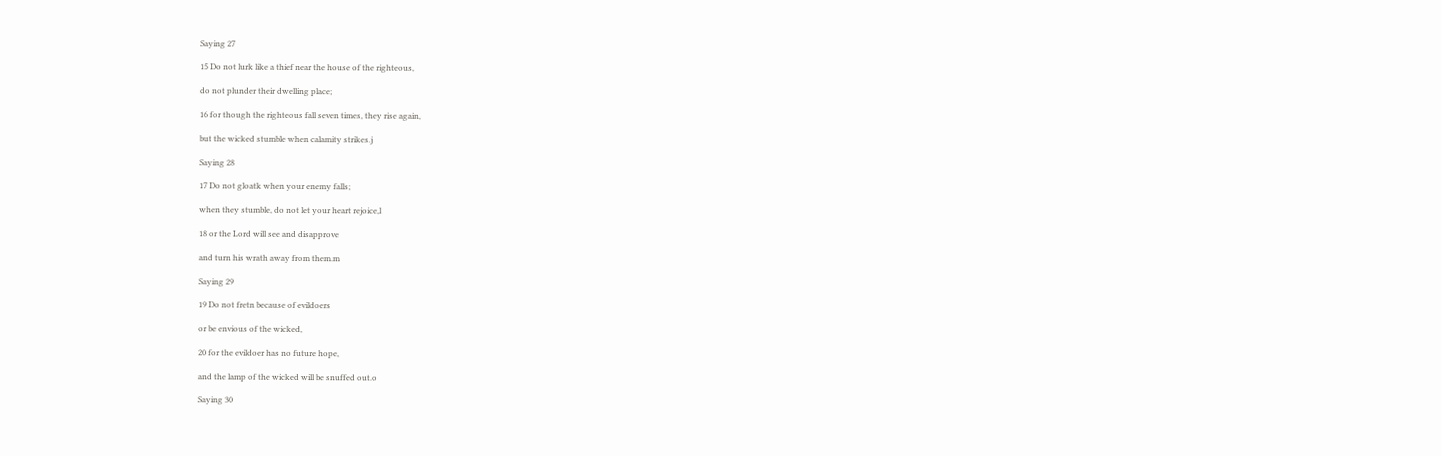Saying 27

15 Do not lurk like a thief near the house of the righteous,

do not plunder their dwelling place;

16 for though the righteous fall seven times, they rise again,

but the wicked stumble when calamity strikes.j

Saying 28

17 Do not gloatk when your enemy falls;

when they stumble, do not let your heart rejoice,l

18 or the Lord will see and disapprove

and turn his wrath away from them.m

Saying 29

19 Do not fretn because of evildoers

or be envious of the wicked,

20 for the evildoer has no future hope,

and the lamp of the wicked will be snuffed out.o

Saying 30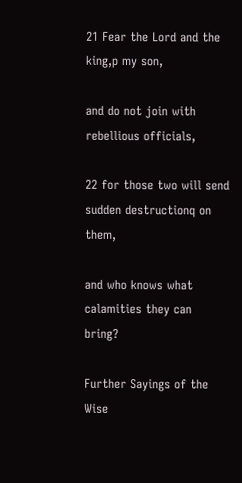21 Fear the Lord and the king,p my son,

and do not join with rebellious officials,

22 for those two will send sudden destructionq on them,

and who knows what calamities they can bring?

Further Sayings of the Wise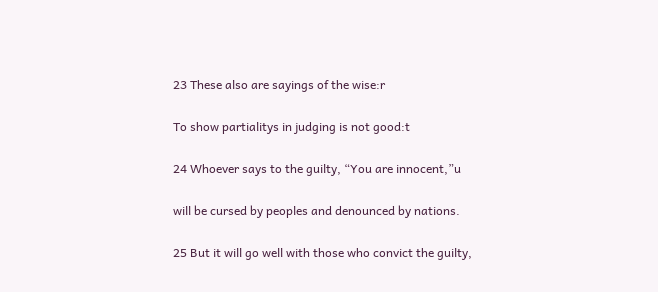23 These also are sayings of the wise:r

To show partialitys in judging is not good:t

24 Whoever says to the guilty, “You are innocent,”u

will be cursed by peoples and denounced by nations.

25 But it will go well with those who convict the guilty,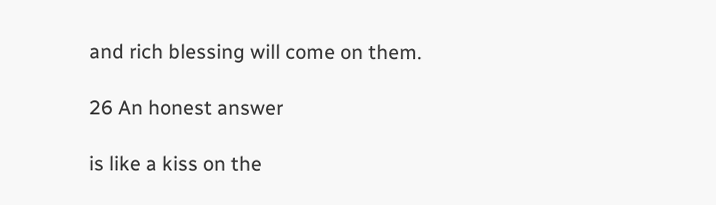and rich blessing will come on them.

26 An honest answer

is like a kiss on the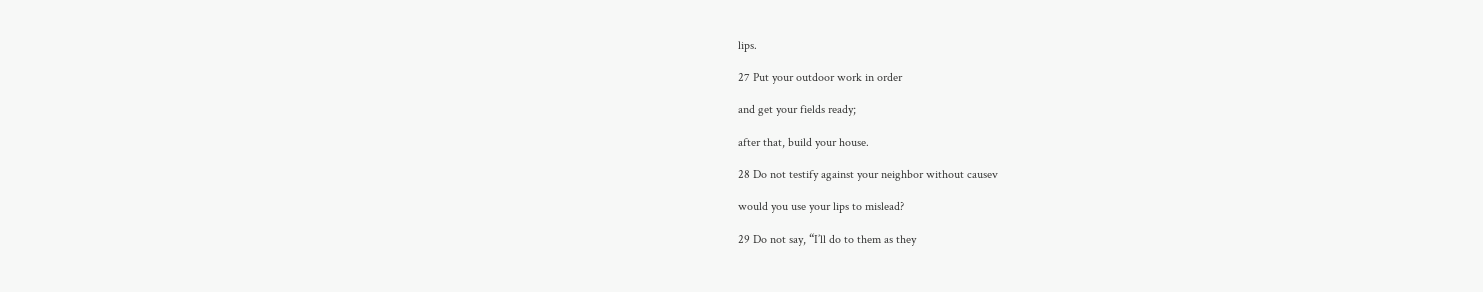lips.

27 Put your outdoor work in order

and get your fields ready;

after that, build your house.

28 Do not testify against your neighbor without causev

would you use your lips to mislead?

29 Do not say, “I’ll do to them as they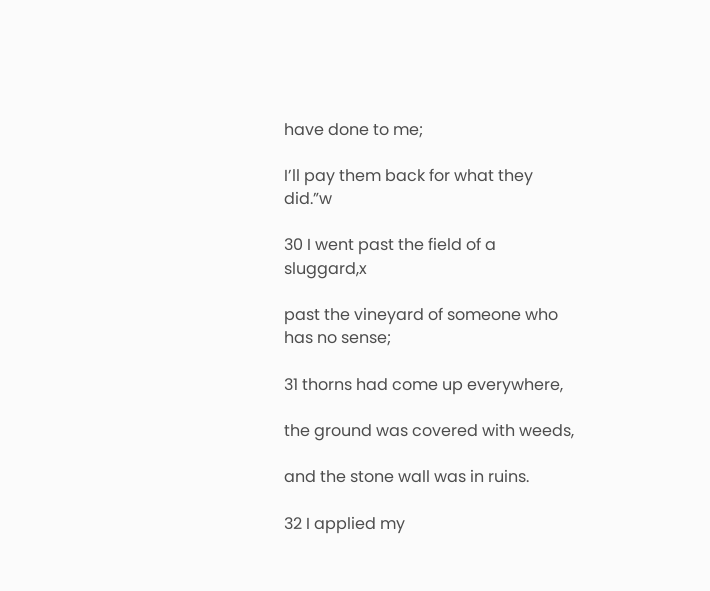have done to me;

I’ll pay them back for what they did.”w

30 I went past the field of a sluggard,x

past the vineyard of someone who has no sense;

31 thorns had come up everywhere,

the ground was covered with weeds,

and the stone wall was in ruins.

32 I applied my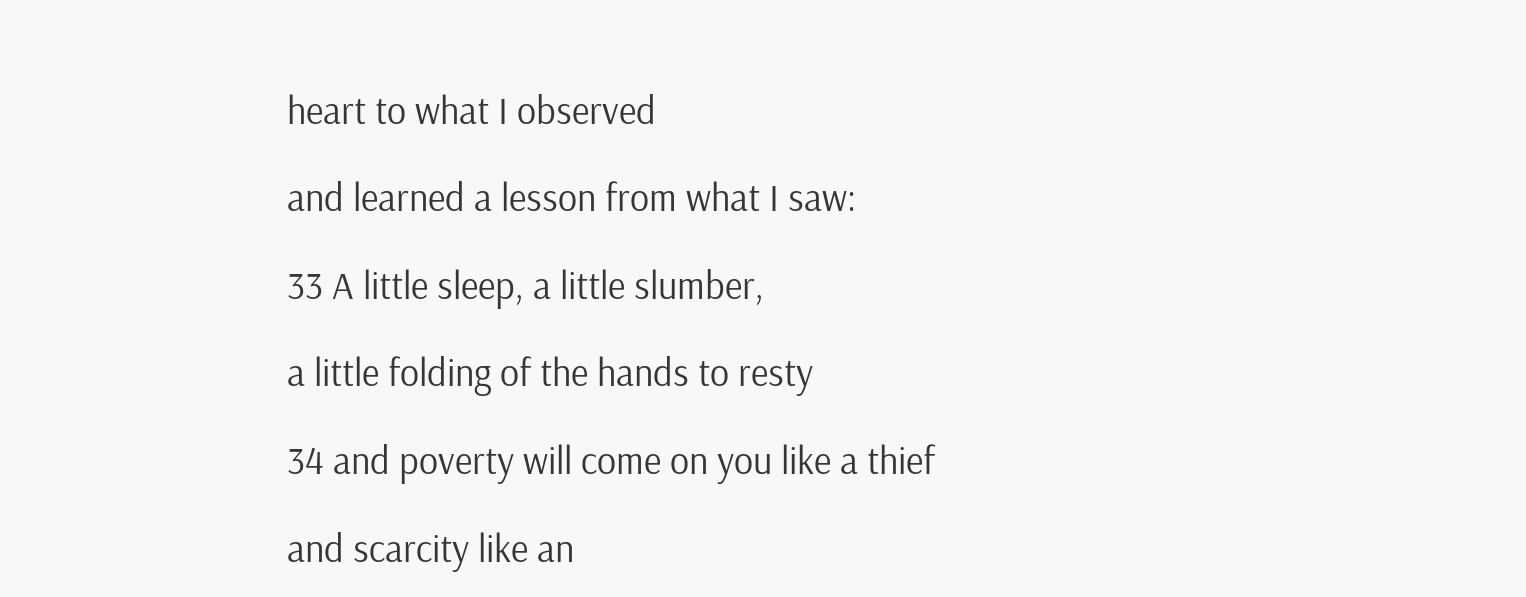heart to what I observed

and learned a lesson from what I saw:

33 A little sleep, a little slumber,

a little folding of the hands to resty

34 and poverty will come on you like a thief

and scarcity like an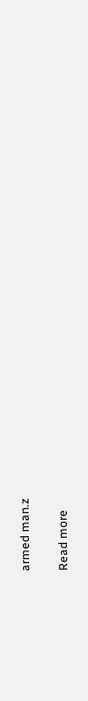armed man.z

Read more